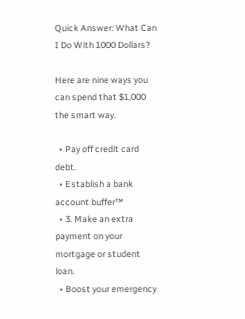Quick Answer: What Can I Do With 1000 Dollars?

Here are nine ways you can spend that $1,000 the smart way.

  • Pay off credit card debt.
  • Establish a bank account buffer™
  • 3. Make an extra payment on your mortgage or student loan.
  • Boost your emergency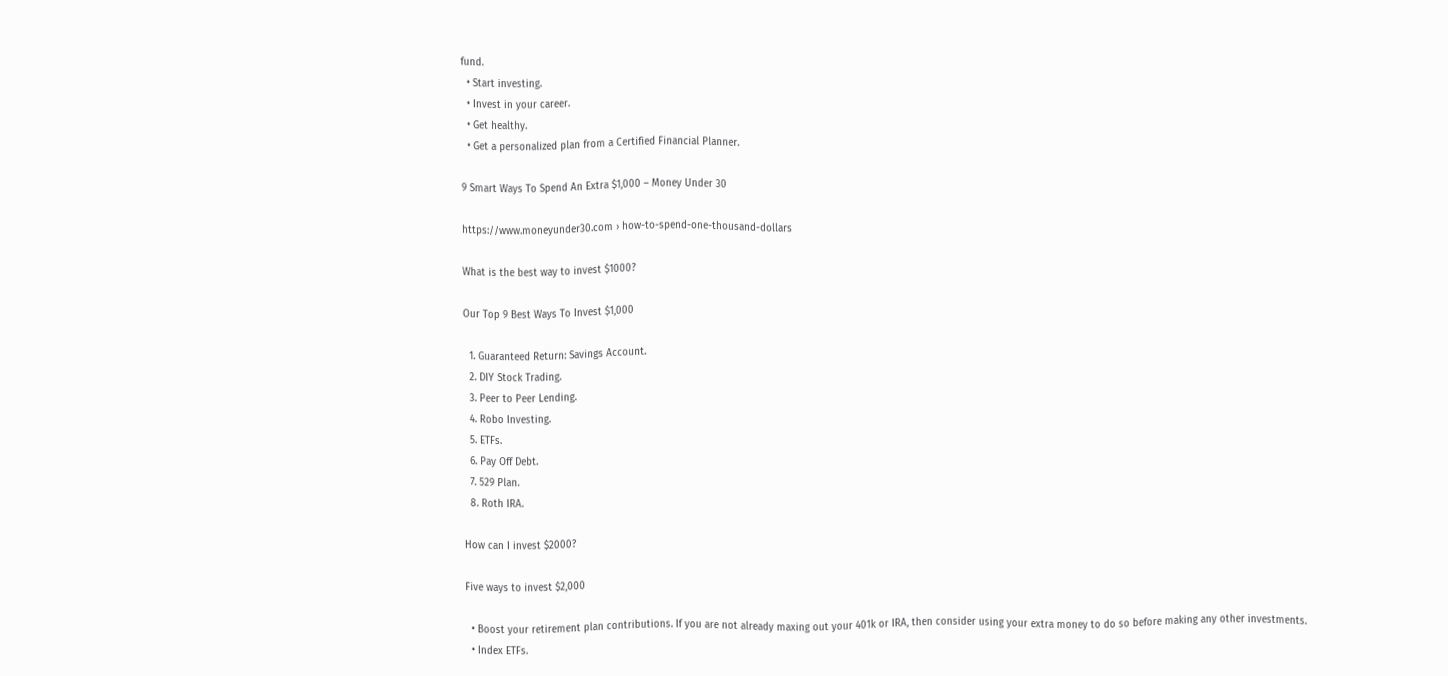fund.
  • Start investing.
  • Invest in your career.
  • Get healthy.
  • Get a personalized plan from a Certified Financial Planner.

9 Smart Ways To Spend An Extra $1,000 – Money Under 30

https://www.moneyunder30.com › how-to-spend-one-thousand-dollars

What is the best way to invest $1000?

Our Top 9 Best Ways To Invest $1,000

  1. Guaranteed Return: Savings Account.
  2. DIY Stock Trading.
  3. Peer to Peer Lending.
  4. Robo Investing.
  5. ETFs.
  6. Pay Off Debt.
  7. 529 Plan.
  8. Roth IRA.

How can I invest $2000?

Five ways to invest $2,000

  • Boost your retirement plan contributions. If you are not already maxing out your 401k or IRA, then consider using your extra money to do so before making any other investments.
  • Index ETFs.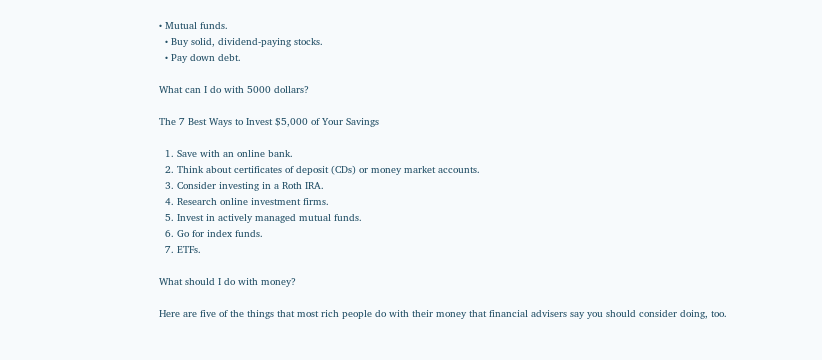• Mutual funds.
  • Buy solid, dividend-paying stocks.
  • Pay down debt.

What can I do with 5000 dollars?

The 7 Best Ways to Invest $5,000 of Your Savings

  1. Save with an online bank.
  2. Think about certificates of deposit (CDs) or money market accounts.
  3. Consider investing in a Roth IRA.
  4. Research online investment firms.
  5. Invest in actively managed mutual funds.
  6. Go for index funds.
  7. ETFs.

What should I do with money?

Here are five of the things that most rich people do with their money that financial advisers say you should consider doing, too.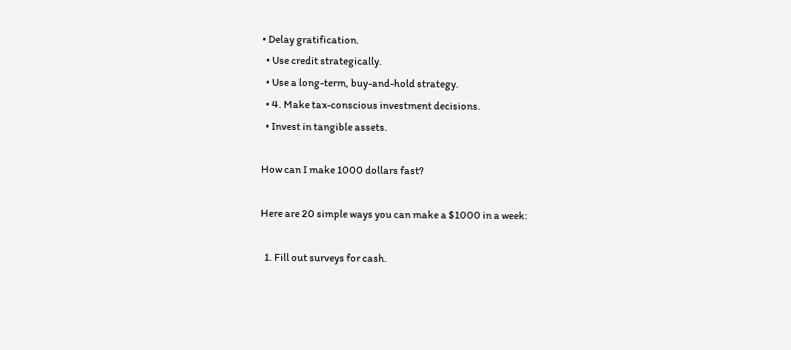• Delay gratification.
  • Use credit strategically.
  • Use a long-term, buy-and-hold strategy.
  • 4. Make tax-conscious investment decisions.
  • Invest in tangible assets.

How can I make 1000 dollars fast?

Here are 20 simple ways you can make a $1000 in a week:

  1. Fill out surveys for cash.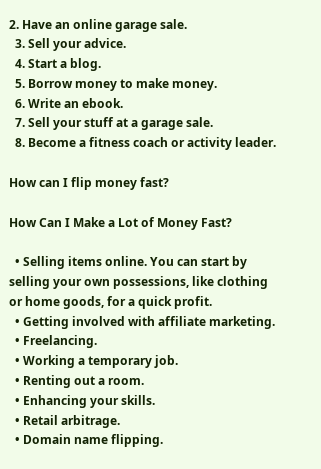2. Have an online garage sale.
  3. Sell your advice.
  4. Start a blog.
  5. Borrow money to make money.
  6. Write an ebook.
  7. Sell your stuff at a garage sale.
  8. Become a fitness coach or activity leader.

How can I flip money fast?

How Can I Make a Lot of Money Fast?

  • Selling items online. You can start by selling your own possessions, like clothing or home goods, for a quick profit.
  • Getting involved with affiliate marketing.
  • Freelancing.
  • Working a temporary job.
  • Renting out a room.
  • Enhancing your skills.
  • Retail arbitrage.
  • Domain name flipping.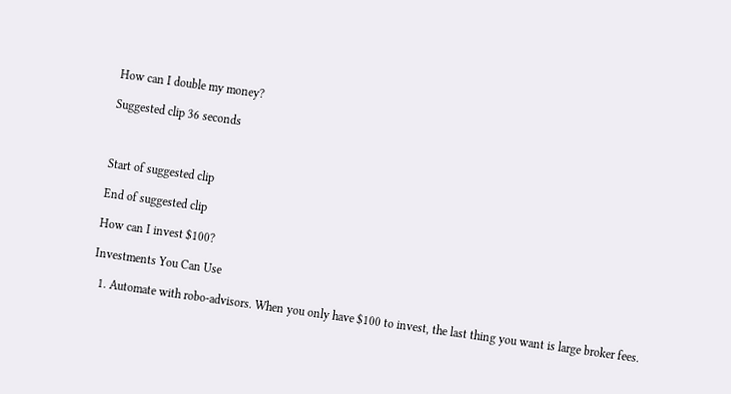How can I double my money?

Suggested clip 36 seconds



Start of suggested clip

End of suggested clip

How can I invest $100?

Investments You Can Use

  1. Automate with robo-advisors. When you only have $100 to invest, the last thing you want is large broker fees.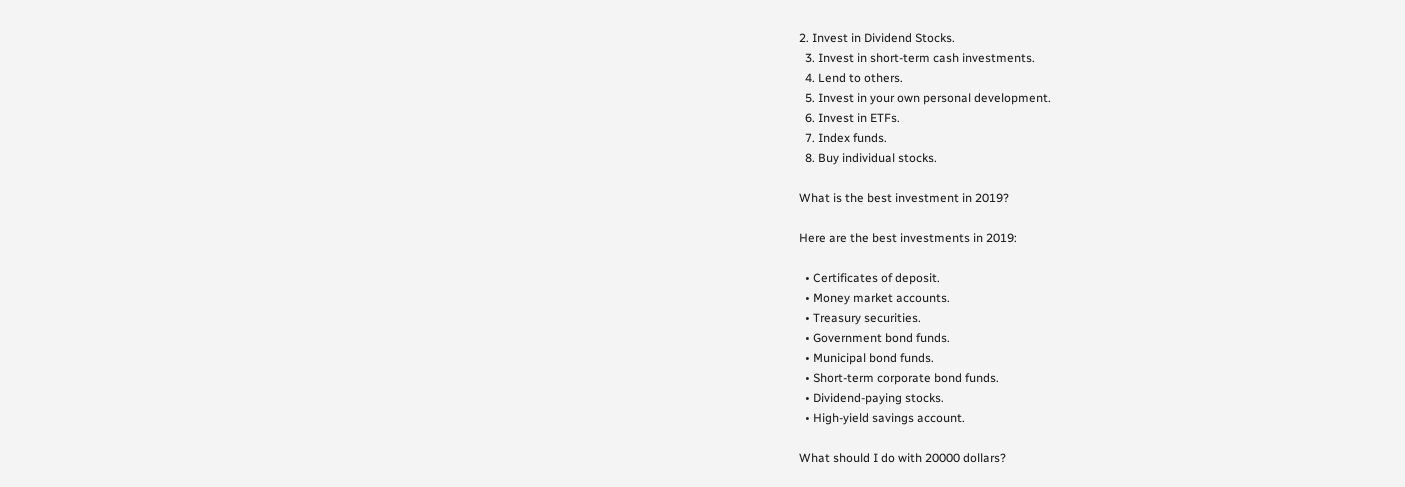2. Invest in Dividend Stocks.
  3. Invest in short-term cash investments.
  4. Lend to others.
  5. Invest in your own personal development.
  6. Invest in ETFs.
  7. Index funds.
  8. Buy individual stocks.

What is the best investment in 2019?

Here are the best investments in 2019:

  • Certificates of deposit.
  • Money market accounts.
  • Treasury securities.
  • Government bond funds.
  • Municipal bond funds.
  • Short-term corporate bond funds.
  • Dividend-paying stocks.
  • High-yield savings account.

What should I do with 20000 dollars?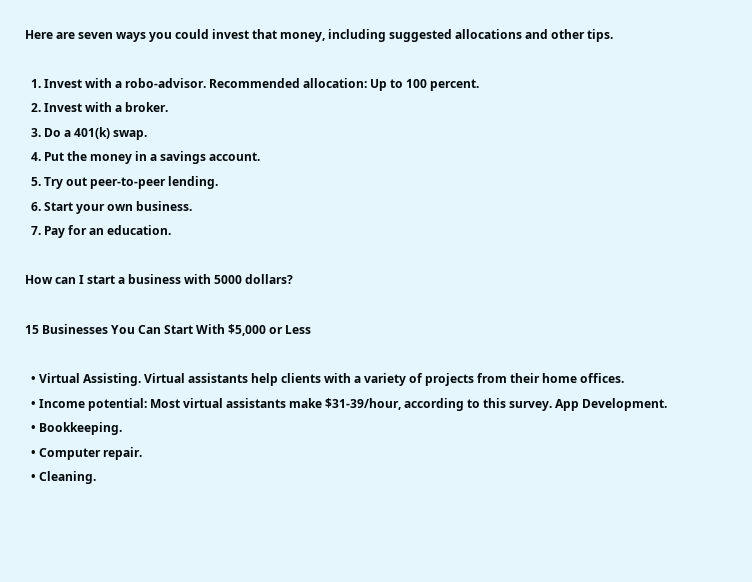Here are seven ways you could invest that money, including suggested allocations and other tips.

  1. Invest with a robo-advisor. Recommended allocation: Up to 100 percent.
  2. Invest with a broker.
  3. Do a 401(k) swap.
  4. Put the money in a savings account.
  5. Try out peer-to-peer lending.
  6. Start your own business.
  7. Pay for an education.

How can I start a business with 5000 dollars?

15 Businesses You Can Start With $5,000 or Less

  • Virtual Assisting. Virtual assistants help clients with a variety of projects from their home offices.
  • Income potential: Most virtual assistants make $31-39/hour, according to this survey. App Development.
  • Bookkeeping.
  • Computer repair.
  • Cleaning.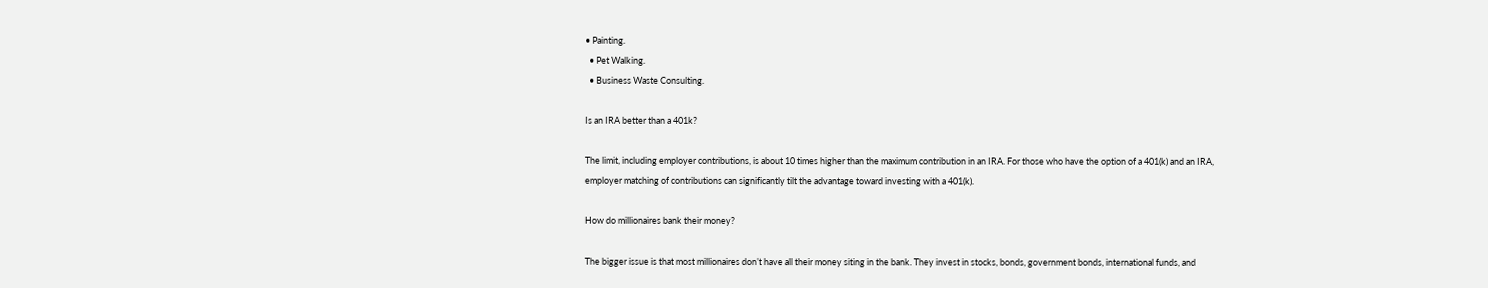• Painting.
  • Pet Walking.
  • Business Waste Consulting.

Is an IRA better than a 401k?

The limit, including employer contributions, is about 10 times higher than the maximum contribution in an IRA. For those who have the option of a 401(k) and an IRA, employer matching of contributions can significantly tilt the advantage toward investing with a 401(k).

How do millionaires bank their money?

The bigger issue is that most millionaires don’t have all their money siting in the bank. They invest in stocks, bonds, government bonds, international funds, and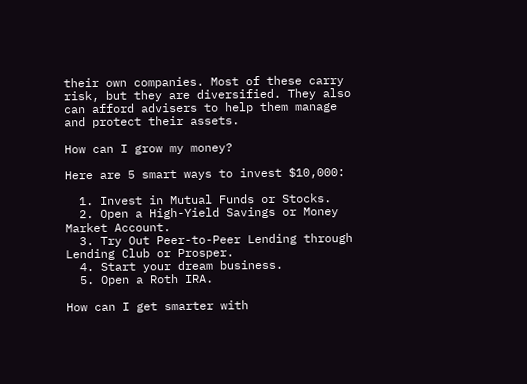their own companies. Most of these carry risk, but they are diversified. They also can afford advisers to help them manage and protect their assets.

How can I grow my money?

Here are 5 smart ways to invest $10,000:

  1. Invest in Mutual Funds or Stocks.
  2. Open a High-Yield Savings or Money Market Account.
  3. Try Out Peer-to-Peer Lending through Lending Club or Prosper.
  4. Start your dream business.
  5. Open a Roth IRA.

How can I get smarter with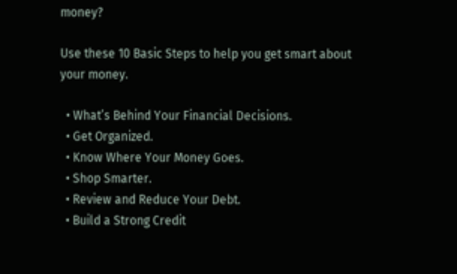money?

Use these 10 Basic Steps to help you get smart about your money.

  • What’s Behind Your Financial Decisions.
  • Get Organized.
  • Know Where Your Money Goes.
  • Shop Smarter.
  • Review and Reduce Your Debt.
  • Build a Strong Credit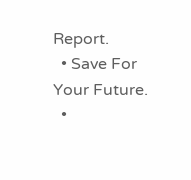Report.
  • Save For Your Future.
  •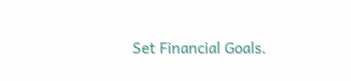Set Financial Goals.